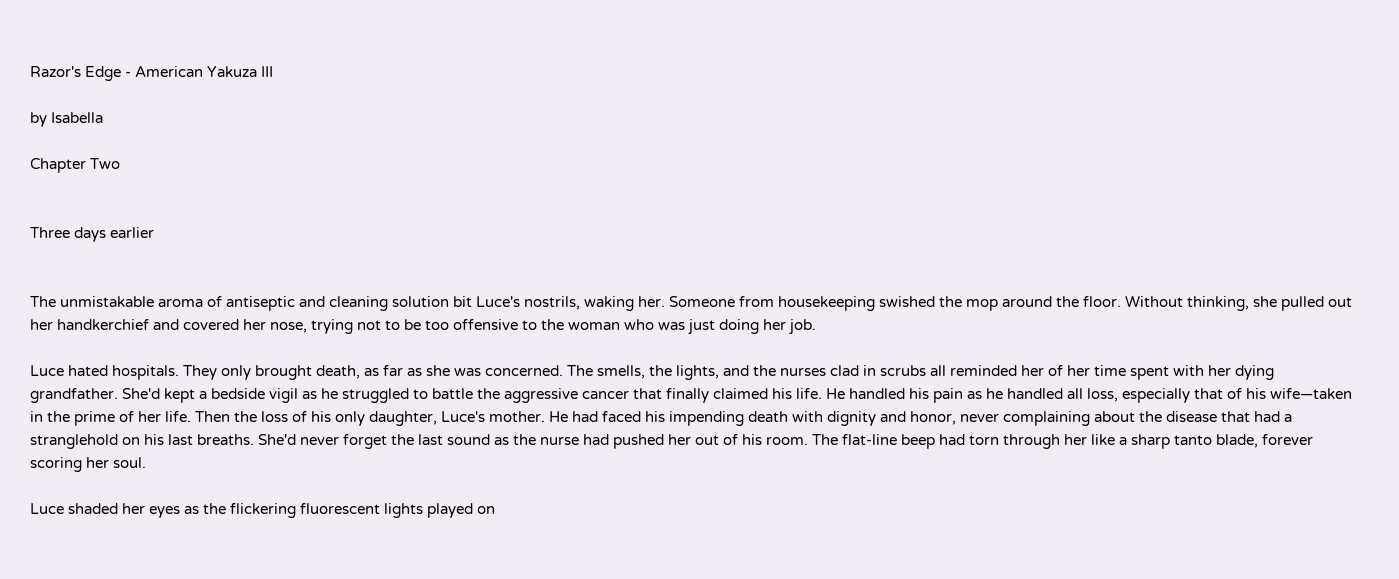Razor's Edge - American Yakuza III

by Isabella

Chapter Two


Three days earlier


The unmistakable aroma of antiseptic and cleaning solution bit Luce's nostrils, waking her. Someone from housekeeping swished the mop around the floor. Without thinking, she pulled out her handkerchief and covered her nose, trying not to be too offensive to the woman who was just doing her job.

Luce hated hospitals. They only brought death, as far as she was concerned. The smells, the lights, and the nurses clad in scrubs all reminded her of her time spent with her dying grandfather. She'd kept a bedside vigil as he struggled to battle the aggressive cancer that finally claimed his life. He handled his pain as he handled all loss, especially that of his wife—taken in the prime of her life. Then the loss of his only daughter, Luce's mother. He had faced his impending death with dignity and honor, never complaining about the disease that had a stranglehold on his last breaths. She'd never forget the last sound as the nurse had pushed her out of his room. The flat-line beep had torn through her like a sharp tanto blade, forever scoring her soul.

Luce shaded her eyes as the flickering fluorescent lights played on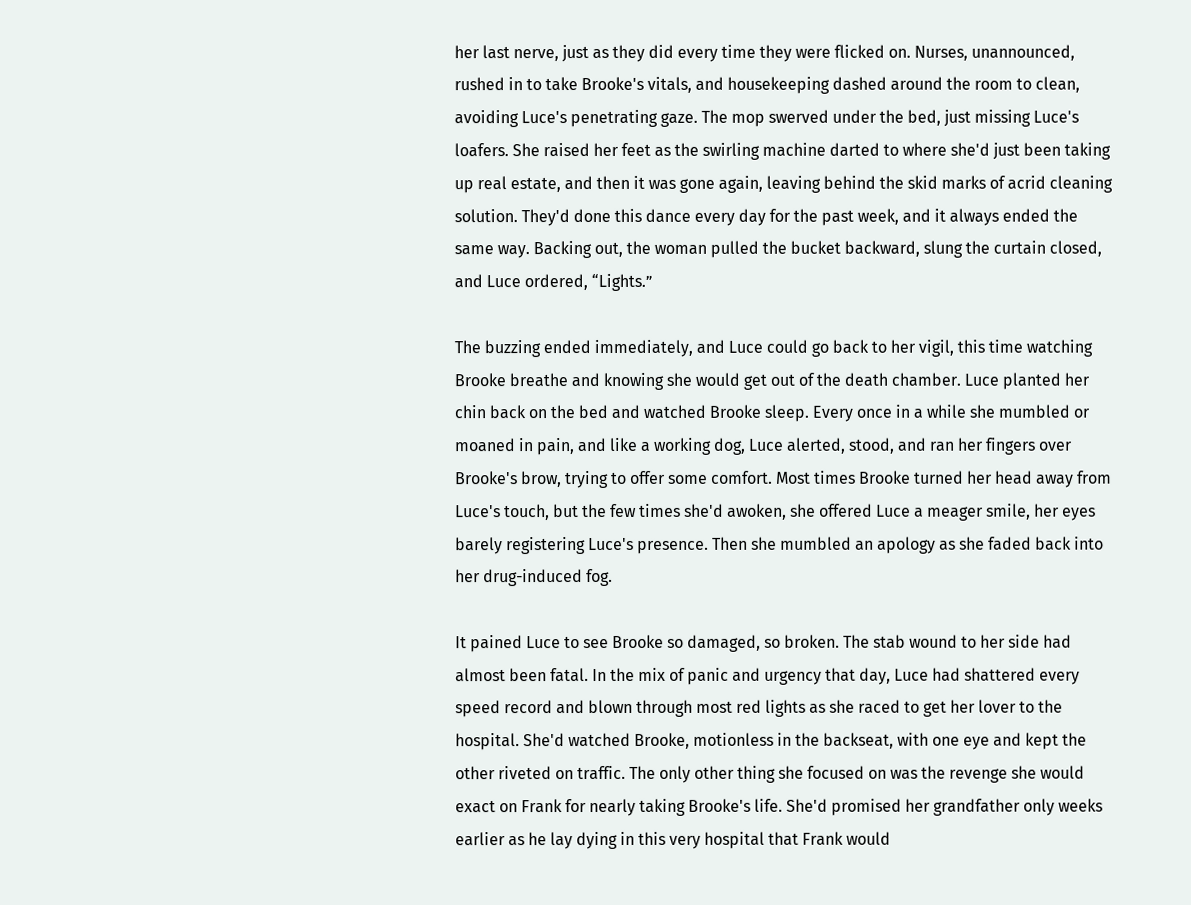her last nerve, just as they did every time they were flicked on. Nurses, unannounced, rushed in to take Brooke's vitals, and housekeeping dashed around the room to clean, avoiding Luce's penetrating gaze. The mop swerved under the bed, just missing Luce's loafers. She raised her feet as the swirling machine darted to where she'd just been taking up real estate, and then it was gone again, leaving behind the skid marks of acrid cleaning solution. They'd done this dance every day for the past week, and it always ended the same way. Backing out, the woman pulled the bucket backward, slung the curtain closed, and Luce ordered, “Lights.”

The buzzing ended immediately, and Luce could go back to her vigil, this time watching Brooke breathe and knowing she would get out of the death chamber. Luce planted her chin back on the bed and watched Brooke sleep. Every once in a while she mumbled or moaned in pain, and like a working dog, Luce alerted, stood, and ran her fingers over Brooke's brow, trying to offer some comfort. Most times Brooke turned her head away from Luce's touch, but the few times she'd awoken, she offered Luce a meager smile, her eyes barely registering Luce's presence. Then she mumbled an apology as she faded back into her drug-induced fog.

It pained Luce to see Brooke so damaged, so broken. The stab wound to her side had almost been fatal. In the mix of panic and urgency that day, Luce had shattered every speed record and blown through most red lights as she raced to get her lover to the hospital. She'd watched Brooke, motionless in the backseat, with one eye and kept the other riveted on traffic. The only other thing she focused on was the revenge she would exact on Frank for nearly taking Brooke's life. She'd promised her grandfather only weeks earlier as he lay dying in this very hospital that Frank would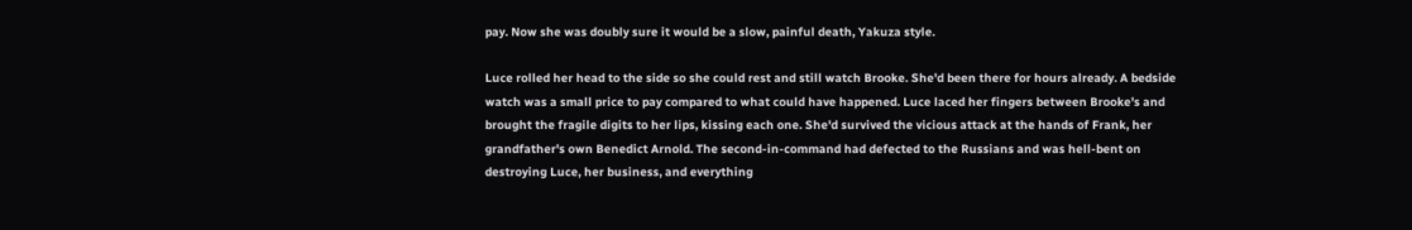pay. Now she was doubly sure it would be a slow, painful death, Yakuza style.

Luce rolled her head to the side so she could rest and still watch Brooke. She'd been there for hours already. A bedside watch was a small price to pay compared to what could have happened. Luce laced her fingers between Brooke's and brought the fragile digits to her lips, kissing each one. She'd survived the vicious attack at the hands of Frank, her grandfather's own Benedict Arnold. The second-in-command had defected to the Russians and was hell-bent on destroying Luce, her business, and everything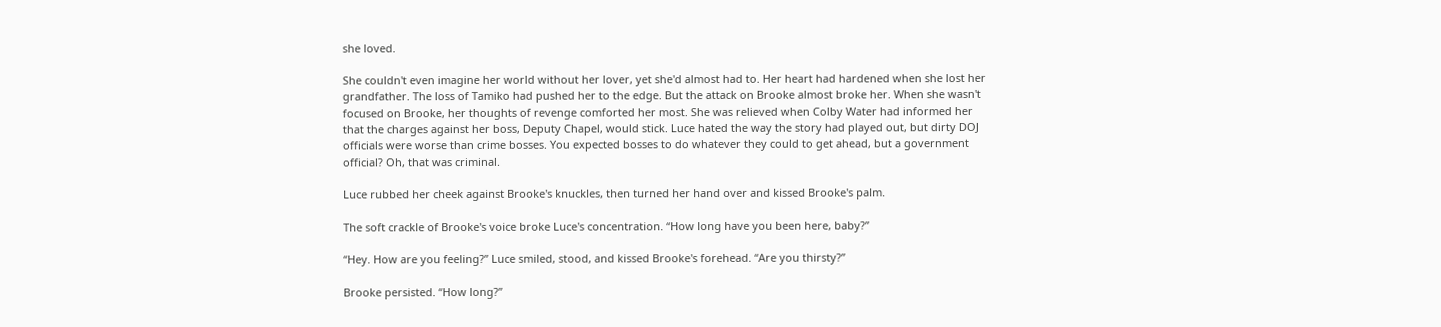she loved.

She couldn't even imagine her world without her lover, yet she'd almost had to. Her heart had hardened when she lost her grandfather. The loss of Tamiko had pushed her to the edge. But the attack on Brooke almost broke her. When she wasn't focused on Brooke, her thoughts of revenge comforted her most. She was relieved when Colby Water had informed her that the charges against her boss, Deputy Chapel, would stick. Luce hated the way the story had played out, but dirty DOJ officials were worse than crime bosses. You expected bosses to do whatever they could to get ahead, but a government official? Oh, that was criminal.

Luce rubbed her cheek against Brooke's knuckles, then turned her hand over and kissed Brooke's palm.

The soft crackle of Brooke's voice broke Luce's concentration. “How long have you been here, baby?”

“Hey. How are you feeling?” Luce smiled, stood, and kissed Brooke's forehead. “Are you thirsty?”

Brooke persisted. “How long?”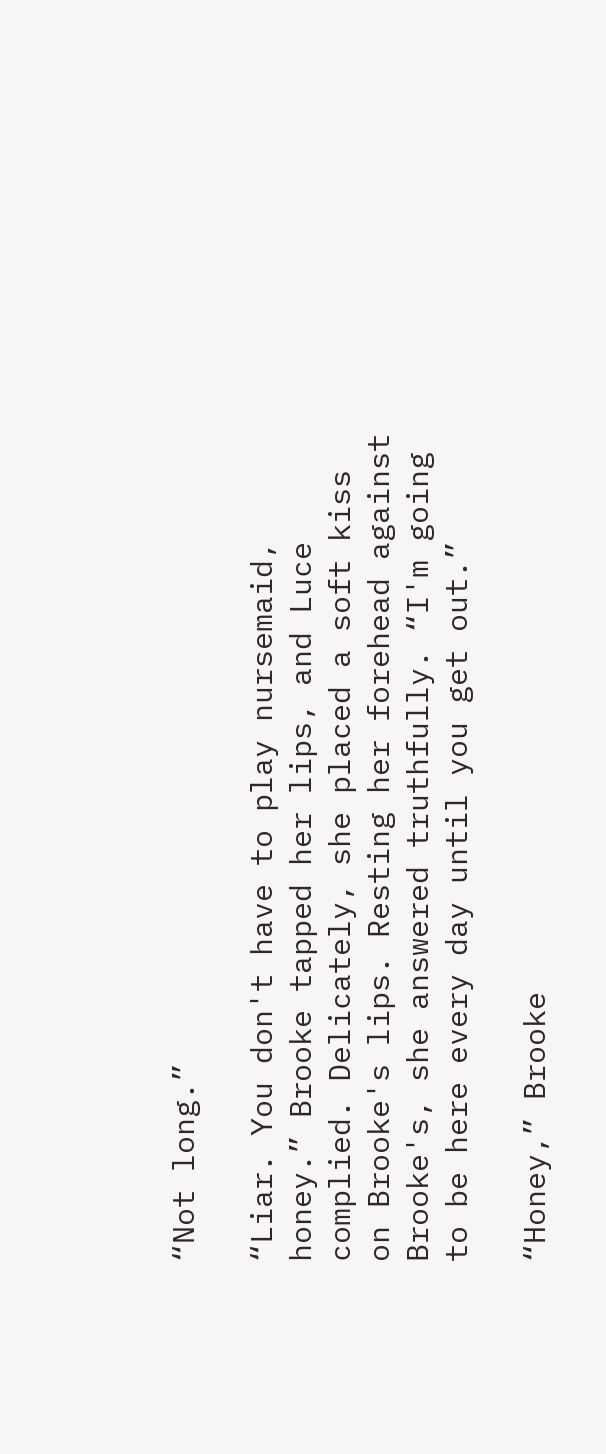“Not long.”

“Liar. You don't have to play nursemaid, honey.” Brooke tapped her lips, and Luce complied. Delicately, she placed a soft kiss on Brooke's lips. Resting her forehead against Brooke's, she answered truthfully. “I'm going to be here every day until you get out.”

“Honey,” Brooke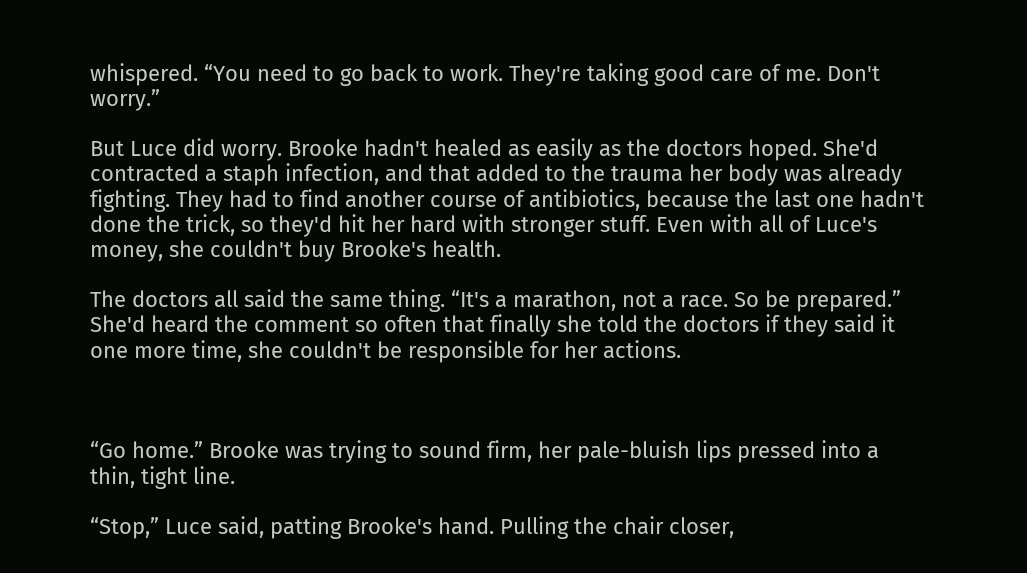whispered. “You need to go back to work. They're taking good care of me. Don't worry.”

But Luce did worry. Brooke hadn't healed as easily as the doctors hoped. She'd contracted a staph infection, and that added to the trauma her body was already fighting. They had to find another course of antibiotics, because the last one hadn't done the trick, so they'd hit her hard with stronger stuff. Even with all of Luce's money, she couldn't buy Brooke's health.

The doctors all said the same thing. “It's a marathon, not a race. So be prepared.” She'd heard the comment so often that finally she told the doctors if they said it one more time, she couldn't be responsible for her actions.



“Go home.” Brooke was trying to sound firm, her pale-bluish lips pressed into a thin, tight line.

“Stop,” Luce said, patting Brooke's hand. Pulling the chair closer,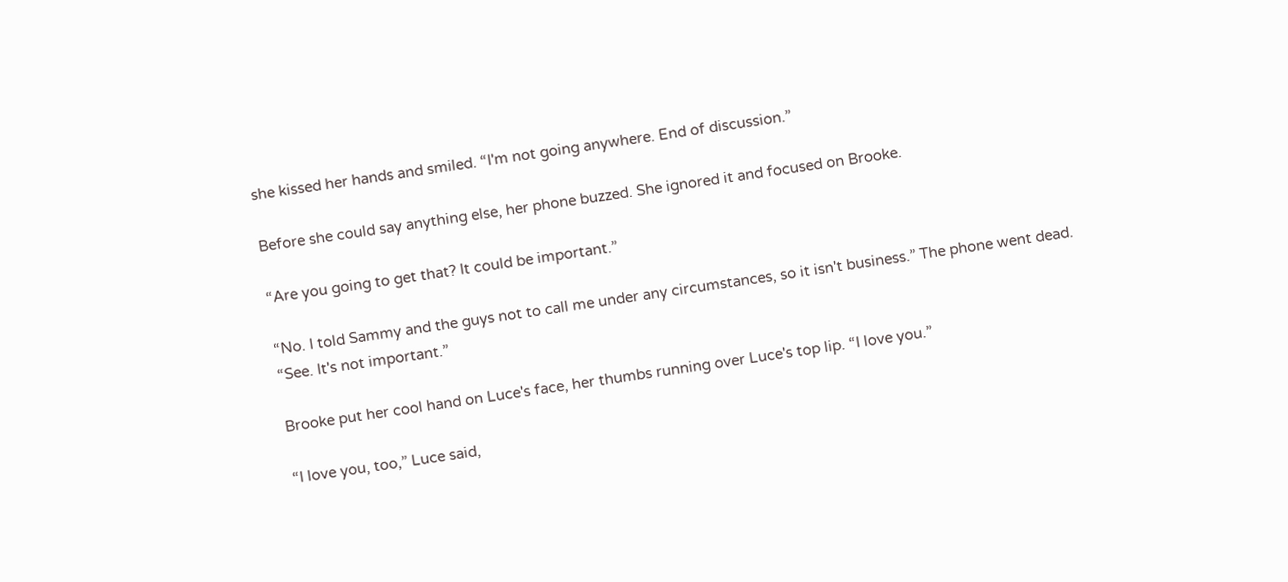she kissed her hands and smiled. “I'm not going anywhere. End of discussion.”

Before she could say anything else, her phone buzzed. She ignored it and focused on Brooke.

“Are you going to get that? It could be important.”

“No. I told Sammy and the guys not to call me under any circumstances, so it isn't business.” The phone went dead. “See. It's not important.”

Brooke put her cool hand on Luce's face, her thumbs running over Luce's top lip. “I love you.”

“I love you, too,” Luce said,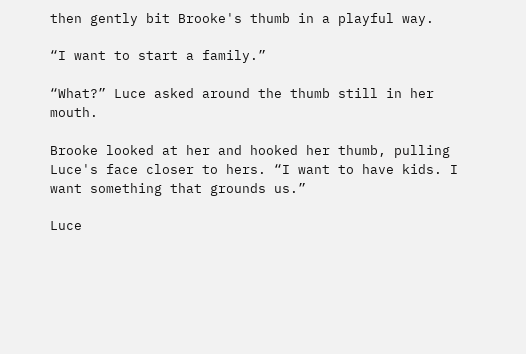then gently bit Brooke's thumb in a playful way.

“I want to start a family.”

“What?” Luce asked around the thumb still in her mouth.

Brooke looked at her and hooked her thumb, pulling Luce's face closer to hers. “I want to have kids. I want something that grounds us.”

Luce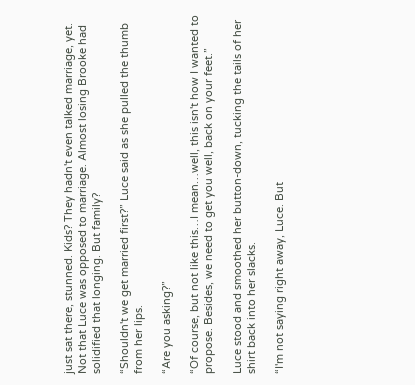just sat there, stunned. Kids? They hadn't even talked marriage, yet. Not that Luce was opposed to marriage. Almost losing Brooke had solidified that longing. But family?

“Shouldn't we get married first?” Luce said as she pulled the thumb from her lips.

“Are you asking?”

“Of course, but not like this…I mean…well, this isn't how I wanted to propose. Besides, we need to get you well, back on your feet.”

Luce stood and smoothed her button-down, tucking the tails of her shirt back into her slacks.

“I'm not saying right away, Luce. But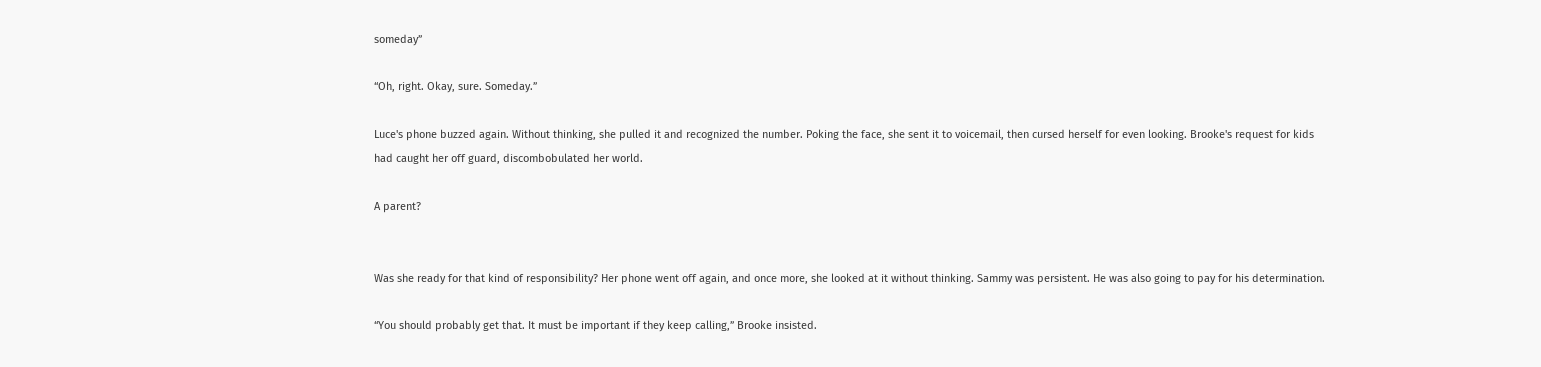someday”

“Oh, right. Okay, sure. Someday.”

Luce's phone buzzed again. Without thinking, she pulled it and recognized the number. Poking the face, she sent it to voicemail, then cursed herself for even looking. Brooke's request for kids had caught her off guard, discombobulated her world.

A parent?


Was she ready for that kind of responsibility? Her phone went off again, and once more, she looked at it without thinking. Sammy was persistent. He was also going to pay for his determination.

“You should probably get that. It must be important if they keep calling,” Brooke insisted.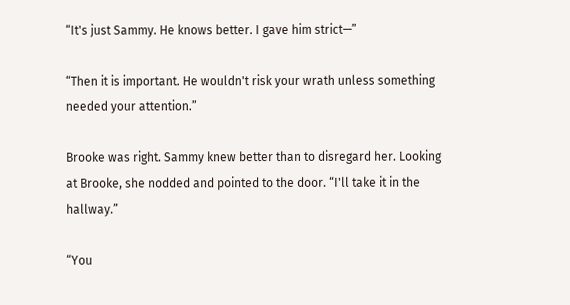“It's just Sammy. He knows better. I gave him strict—”

“Then it is important. He wouldn't risk your wrath unless something needed your attention.”

Brooke was right. Sammy knew better than to disregard her. Looking at Brooke, she nodded and pointed to the door. “I'll take it in the hallway.”

“You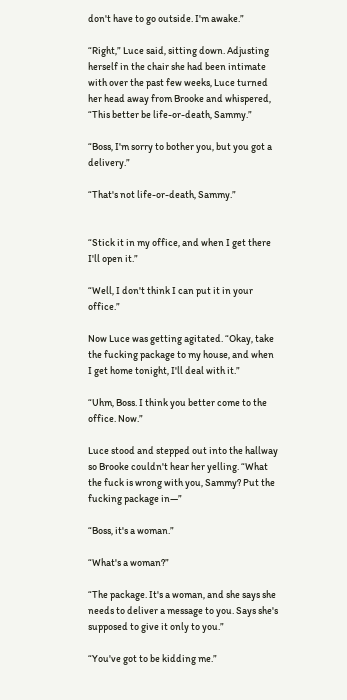don't have to go outside. I'm awake.”

“Right,” Luce said, sitting down. Adjusting herself in the chair she had been intimate with over the past few weeks, Luce turned her head away from Brooke and whispered, “This better be life-or-death, Sammy.”

“Boss, I'm sorry to bother you, but you got a delivery.”

“That's not life-or-death, Sammy.”


“Stick it in my office, and when I get there I'll open it.”

“Well, I don't think I can put it in your office.”

Now Luce was getting agitated. “Okay, take the fucking package to my house, and when I get home tonight, I'll deal with it.”

“Uhm, Boss. I think you better come to the office. Now.”

Luce stood and stepped out into the hallway so Brooke couldn't hear her yelling. “What the fuck is wrong with you, Sammy? Put the fucking package in—”

“Boss, it's a woman.”

“What's a woman?”

“The package. It's a woman, and she says she needs to deliver a message to you. Says she's supposed to give it only to you.”

“You've got to be kidding me.”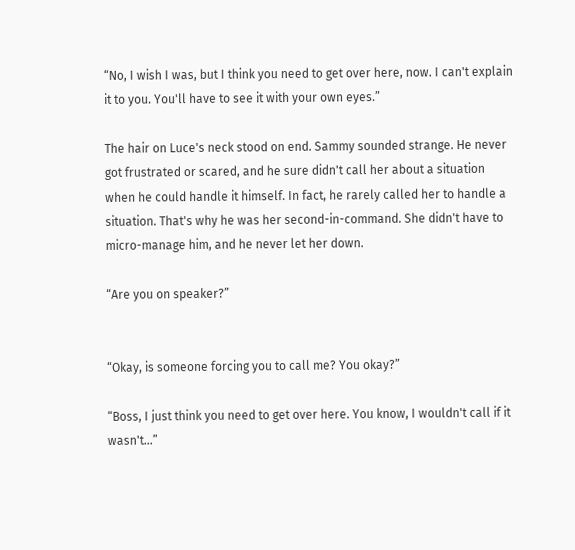“No, I wish I was, but I think you need to get over here, now. I can't explain it to you. You'll have to see it with your own eyes.”

The hair on Luce's neck stood on end. Sammy sounded strange. He never got frustrated or scared, and he sure didn't call her about a situation when he could handle it himself. In fact, he rarely called her to handle a situation. That's why he was her second-in-command. She didn't have to micro-manage him, and he never let her down.

“Are you on speaker?”


“Okay, is someone forcing you to call me? You okay?”

“Boss, I just think you need to get over here. You know, I wouldn't call if it wasn't…”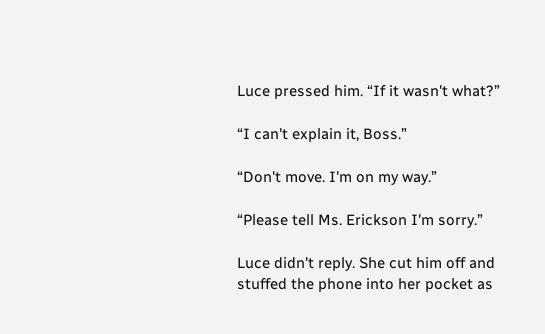Luce pressed him. “If it wasn't what?”

“I can't explain it, Boss.”

“Don't move. I'm on my way.”

“Please tell Ms. Erickson I'm sorry.”

Luce didn't reply. She cut him off and stuffed the phone into her pocket as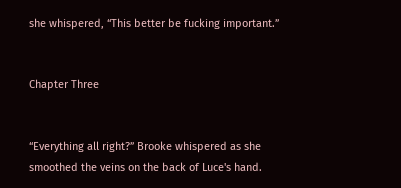she whispered, “This better be fucking important.”


Chapter Three


“Everything all right?” Brooke whispered as she smoothed the veins on the back of Luce's hand.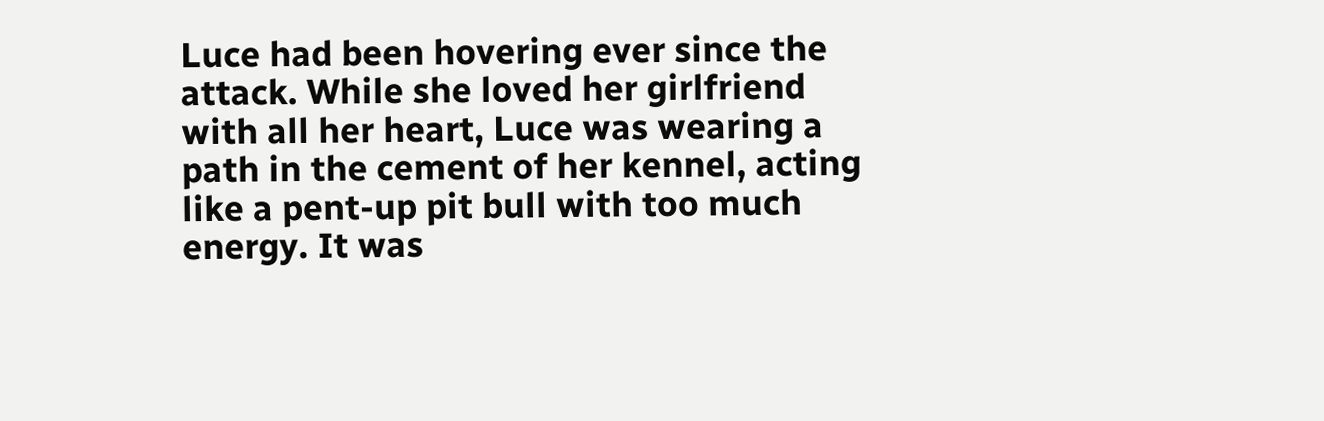Luce had been hovering ever since the attack. While she loved her girlfriend with all her heart, Luce was wearing a path in the cement of her kennel, acting like a pent-up pit bull with too much energy. It was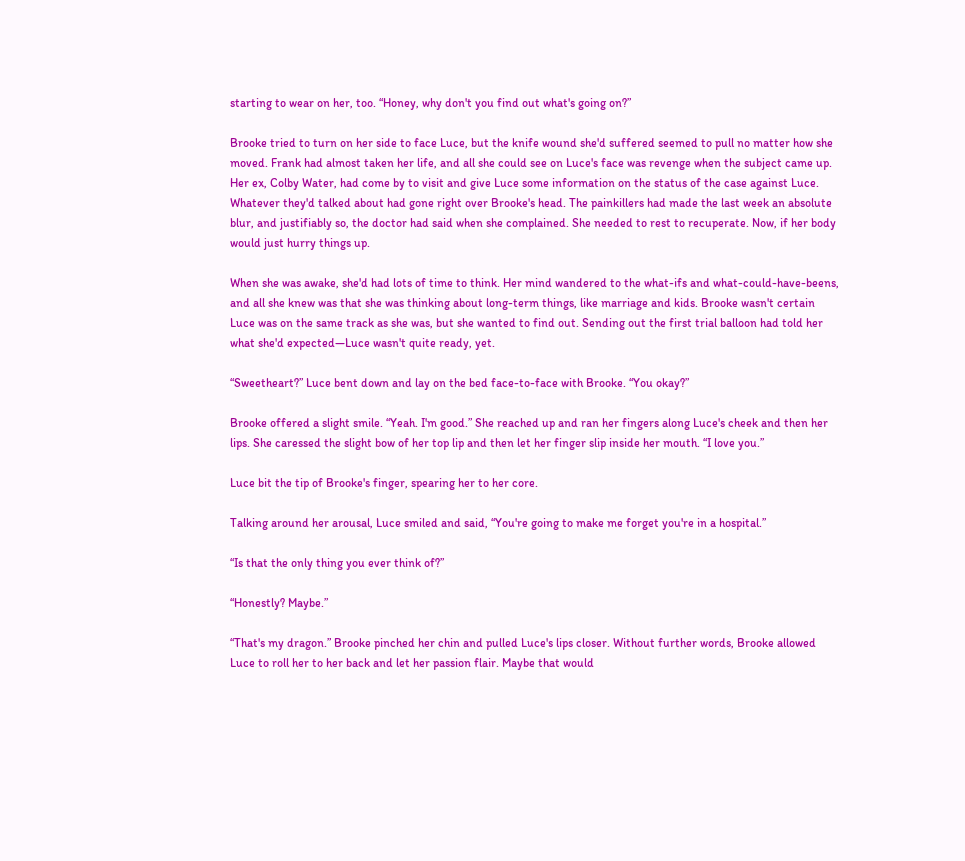starting to wear on her, too. “Honey, why don't you find out what's going on?”

Brooke tried to turn on her side to face Luce, but the knife wound she'd suffered seemed to pull no matter how she moved. Frank had almost taken her life, and all she could see on Luce's face was revenge when the subject came up. Her ex, Colby Water, had come by to visit and give Luce some information on the status of the case against Luce. Whatever they'd talked about had gone right over Brooke's head. The painkillers had made the last week an absolute blur, and justifiably so, the doctor had said when she complained. She needed to rest to recuperate. Now, if her body would just hurry things up.

When she was awake, she'd had lots of time to think. Her mind wandered to the what-ifs and what-could-have-beens, and all she knew was that she was thinking about long-term things, like marriage and kids. Brooke wasn't certain Luce was on the same track as she was, but she wanted to find out. Sending out the first trial balloon had told her what she'd expected—Luce wasn't quite ready, yet.

“Sweetheart?” Luce bent down and lay on the bed face-to-face with Brooke. “You okay?”

Brooke offered a slight smile. “Yeah. I'm good.” She reached up and ran her fingers along Luce's cheek and then her lips. She caressed the slight bow of her top lip and then let her finger slip inside her mouth. “I love you.”

Luce bit the tip of Brooke's finger, spearing her to her core.

Talking around her arousal, Luce smiled and said, “You're going to make me forget you're in a hospital.”

“Is that the only thing you ever think of?”

“Honestly? Maybe.”

“That's my dragon.” Brooke pinched her chin and pulled Luce's lips closer. Without further words, Brooke allowed Luce to roll her to her back and let her passion flair. Maybe that would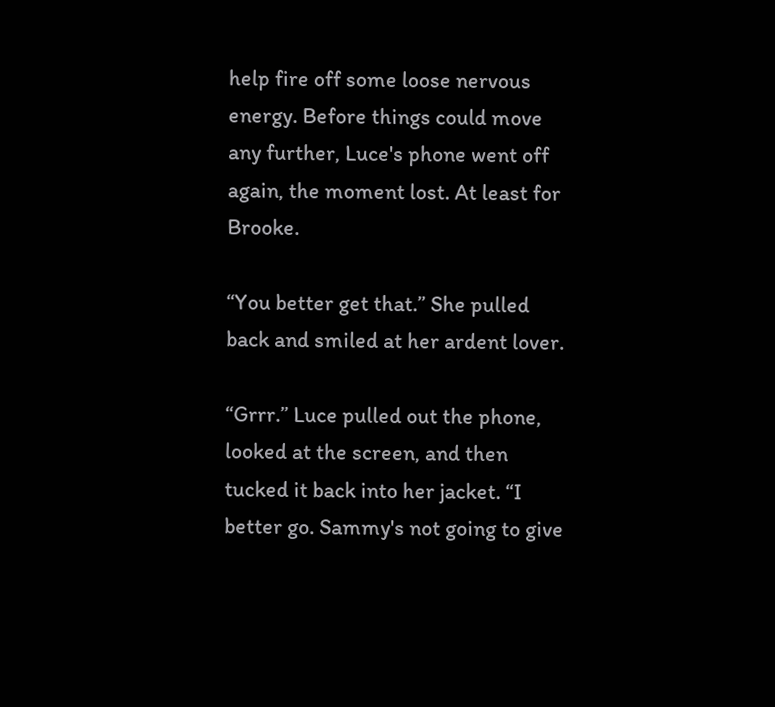help fire off some loose nervous energy. Before things could move any further, Luce's phone went off again, the moment lost. At least for Brooke.

“You better get that.” She pulled back and smiled at her ardent lover.

“Grrr.” Luce pulled out the phone, looked at the screen, and then tucked it back into her jacket. “I better go. Sammy's not going to give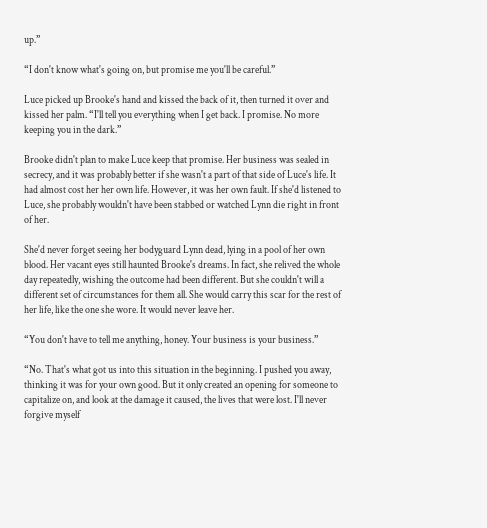up.”

“I don't know what's going on, but promise me you'll be careful.”

Luce picked up Brooke's hand and kissed the back of it, then turned it over and kissed her palm. “I'll tell you everything when I get back. I promise. No more keeping you in the dark.”

Brooke didn't plan to make Luce keep that promise. Her business was sealed in secrecy, and it was probably better if she wasn't a part of that side of Luce's life. It had almost cost her her own life. However, it was her own fault. If she'd listened to Luce, she probably wouldn't have been stabbed or watched Lynn die right in front of her.

She'd never forget seeing her bodyguard Lynn dead, lying in a pool of her own blood. Her vacant eyes still haunted Brooke's dreams. In fact, she relived the whole day repeatedly, wishing the outcome had been different. But she couldn't will a different set of circumstances for them all. She would carry this scar for the rest of her life, like the one she wore. It would never leave her.

“You don't have to tell me anything, honey. Your business is your business.”

“No. That's what got us into this situation in the beginning. I pushed you away, thinking it was for your own good. But it only created an opening for someone to capitalize on, and look at the damage it caused, the lives that were lost. I'll never forgive myself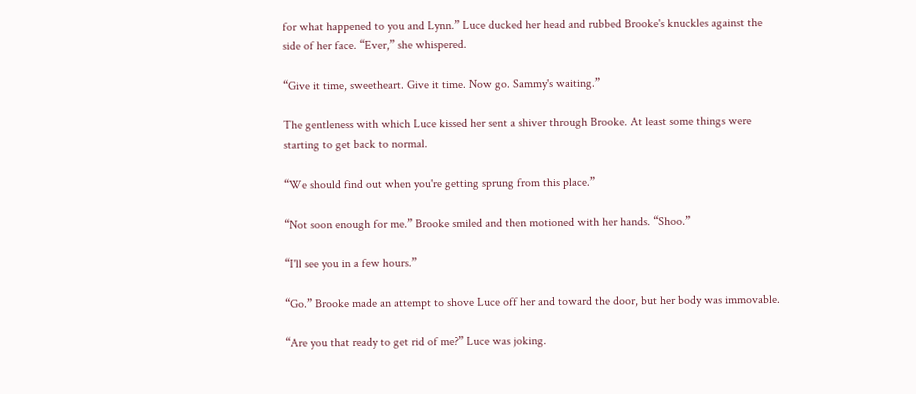for what happened to you and Lynn.” Luce ducked her head and rubbed Brooke's knuckles against the side of her face. “Ever,” she whispered.

“Give it time, sweetheart. Give it time. Now go. Sammy's waiting.”

The gentleness with which Luce kissed her sent a shiver through Brooke. At least some things were starting to get back to normal.

“We should find out when you're getting sprung from this place.”

“Not soon enough for me.” Brooke smiled and then motioned with her hands. “Shoo.”

“I'll see you in a few hours.”

“Go.” Brooke made an attempt to shove Luce off her and toward the door, but her body was immovable.

“Are you that ready to get rid of me?” Luce was joking.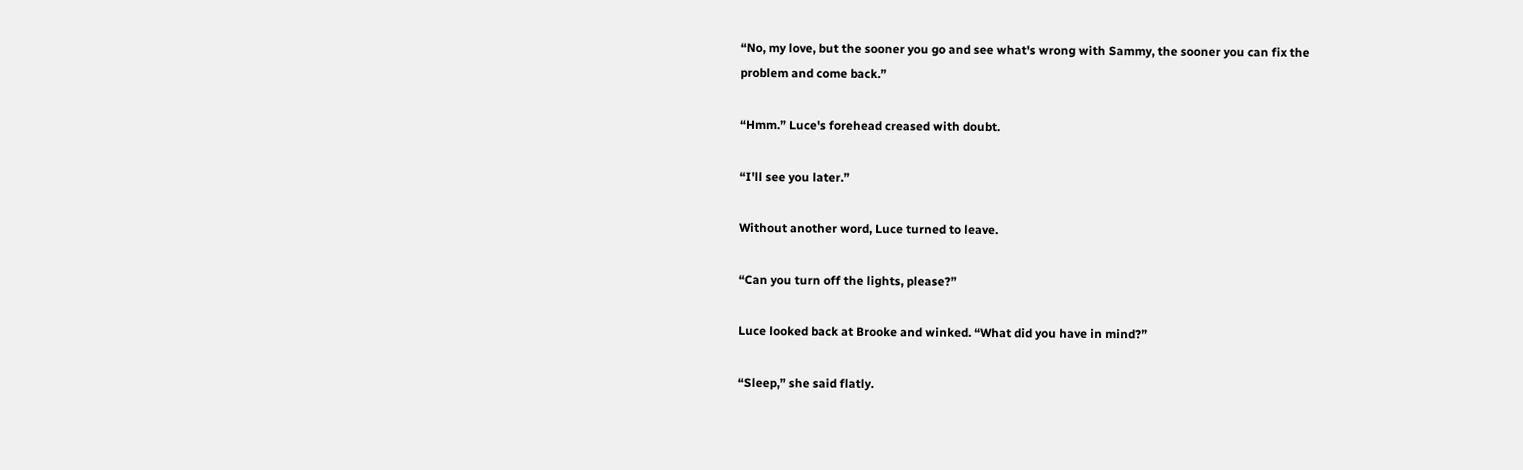“No, my love, but the sooner you go and see what's wrong with Sammy, the sooner you can fix the problem and come back.”

“Hmm.” Luce's forehead creased with doubt.

“I'll see you later.”

Without another word, Luce turned to leave.

“Can you turn off the lights, please?”

Luce looked back at Brooke and winked. “What did you have in mind?”

“Sleep,” she said flatly.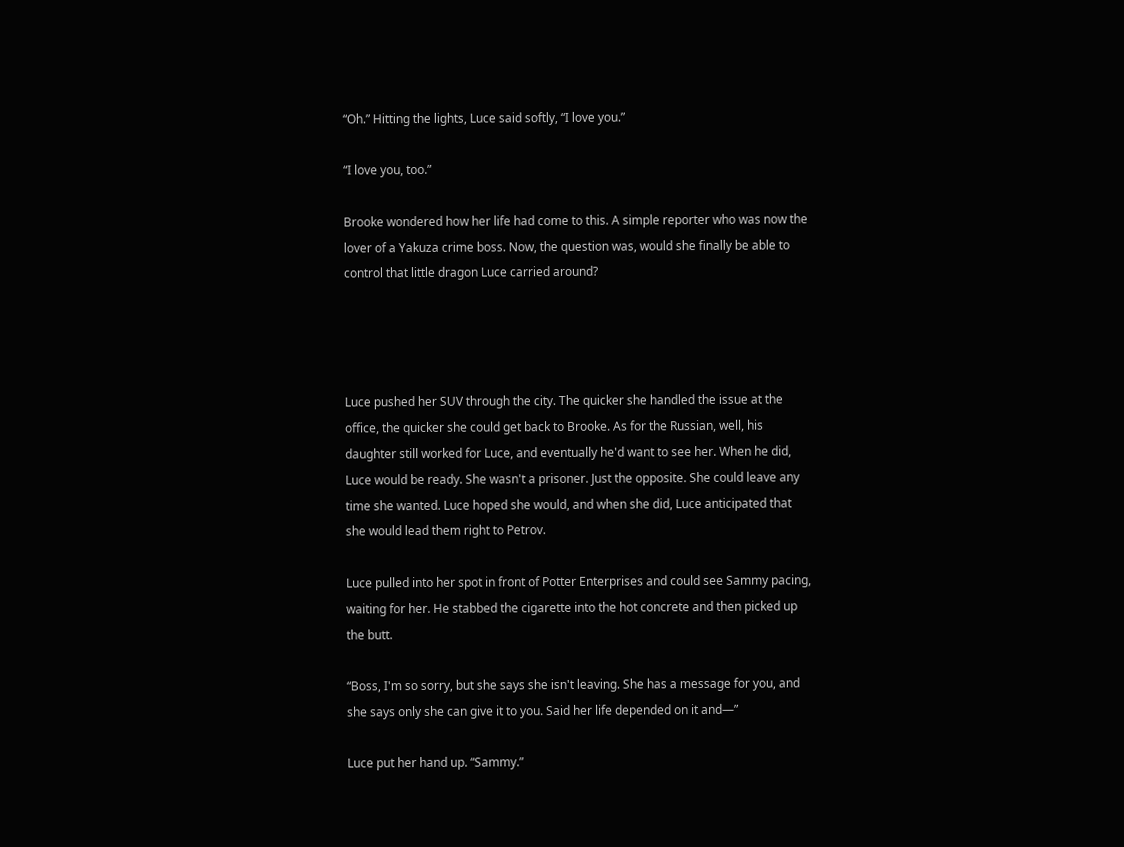“Oh.” Hitting the lights, Luce said softly, “I love you.”

“I love you, too.”

Brooke wondered how her life had come to this. A simple reporter who was now the lover of a Yakuza crime boss. Now, the question was, would she finally be able to control that little dragon Luce carried around?




Luce pushed her SUV through the city. The quicker she handled the issue at the office, the quicker she could get back to Brooke. As for the Russian, well, his daughter still worked for Luce, and eventually he'd want to see her. When he did, Luce would be ready. She wasn't a prisoner. Just the opposite. She could leave any time she wanted. Luce hoped she would, and when she did, Luce anticipated that she would lead them right to Petrov.

Luce pulled into her spot in front of Potter Enterprises and could see Sammy pacing, waiting for her. He stabbed the cigarette into the hot concrete and then picked up the butt.

“Boss, I'm so sorry, but she says she isn't leaving. She has a message for you, and she says only she can give it to you. Said her life depended on it and—”

Luce put her hand up. “Sammy.”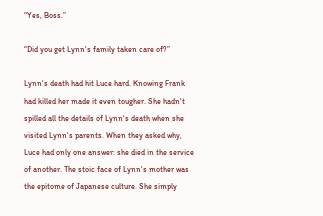“Yes, Boss.”

“Did you get Lynn's family taken care of?”

Lynn's death had hit Luce hard. Knowing Frank had killed her made it even tougher. She hadn't spilled all the details of Lynn's death when she visited Lynn's parents. When they asked why, Luce had only one answer: she died in the service of another. The stoic face of Lynn's mother was the epitome of Japanese culture. She simply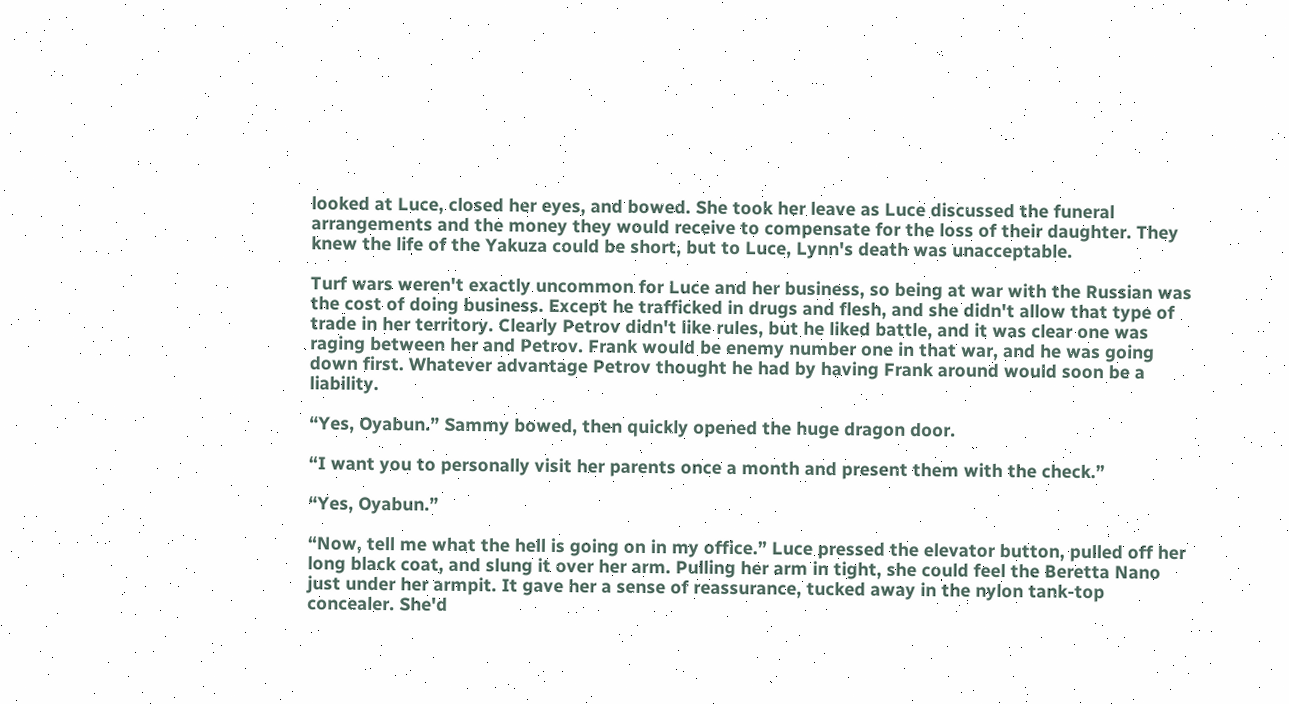looked at Luce, closed her eyes, and bowed. She took her leave as Luce discussed the funeral arrangements and the money they would receive to compensate for the loss of their daughter. They knew the life of the Yakuza could be short, but to Luce, Lynn's death was unacceptable.

Turf wars weren't exactly uncommon for Luce and her business, so being at war with the Russian was the cost of doing business. Except he trafficked in drugs and flesh, and she didn't allow that type of trade in her territory. Clearly Petrov didn't like rules, but he liked battle, and it was clear one was raging between her and Petrov. Frank would be enemy number one in that war, and he was going down first. Whatever advantage Petrov thought he had by having Frank around would soon be a liability.

“Yes, Oyabun.” Sammy bowed, then quickly opened the huge dragon door.

“I want you to personally visit her parents once a month and present them with the check.”

“Yes, Oyabun.”

“Now, tell me what the hell is going on in my office.” Luce pressed the elevator button, pulled off her long black coat, and slung it over her arm. Pulling her arm in tight, she could feel the Beretta Nano just under her armpit. It gave her a sense of reassurance, tucked away in the nylon tank-top concealer. She'd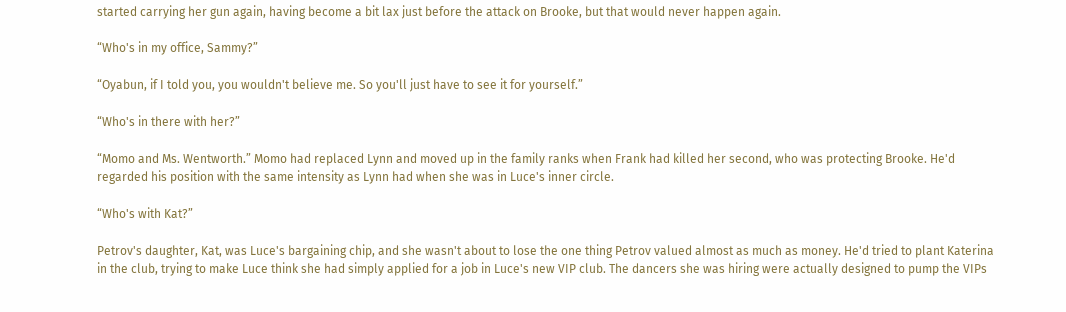started carrying her gun again, having become a bit lax just before the attack on Brooke, but that would never happen again.

“Who's in my office, Sammy?”

“Oyabun, if I told you, you wouldn't believe me. So you'll just have to see it for yourself.”

“Who's in there with her?”

“Momo and Ms. Wentworth.” Momo had replaced Lynn and moved up in the family ranks when Frank had killed her second, who was protecting Brooke. He'd regarded his position with the same intensity as Lynn had when she was in Luce's inner circle.

“Who's with Kat?”

Petrov's daughter, Kat, was Luce's bargaining chip, and she wasn't about to lose the one thing Petrov valued almost as much as money. He'd tried to plant Katerina in the club, trying to make Luce think she had simply applied for a job in Luce's new VIP club. The dancers she was hiring were actually designed to pump the VIPs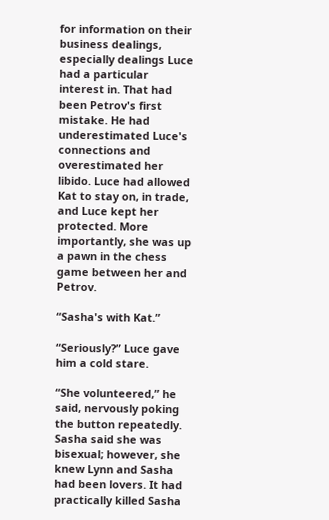for information on their business dealings, especially dealings Luce had a particular interest in. That had been Petrov's first mistake. He had underestimated Luce's connections and overestimated her libido. Luce had allowed Kat to stay on, in trade, and Luce kept her protected. More importantly, she was up a pawn in the chess game between her and Petrov.

“Sasha's with Kat.”

“Seriously?” Luce gave him a cold stare.

“She volunteered,” he said, nervously poking the button repeatedly. Sasha said she was bisexual; however, she knew Lynn and Sasha had been lovers. It had practically killed Sasha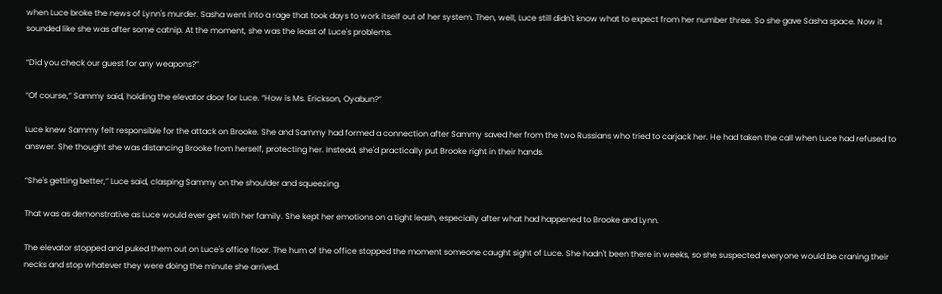when Luce broke the news of Lynn's murder. Sasha went into a rage that took days to work itself out of her system. Then, well, Luce still didn't know what to expect from her number three. So she gave Sasha space. Now it sounded like she was after some catnip. At the moment, she was the least of Luce's problems.

“Did you check our guest for any weapons?”

“Of course,” Sammy said, holding the elevator door for Luce. “How is Ms. Erickson, Oyabun?”

Luce knew Sammy felt responsible for the attack on Brooke. She and Sammy had formed a connection after Sammy saved her from the two Russians who tried to carjack her. He had taken the call when Luce had refused to answer. She thought she was distancing Brooke from herself, protecting her. Instead, she'd practically put Brooke right in their hands.

“She's getting better,” Luce said, clasping Sammy on the shoulder and squeezing.

That was as demonstrative as Luce would ever get with her family. She kept her emotions on a tight leash, especially after what had happened to Brooke and Lynn.

The elevator stopped and puked them out on Luce's office floor. The hum of the office stopped the moment someone caught sight of Luce. She hadn't been there in weeks, so she suspected everyone would be craning their necks and stop whatever they were doing the minute she arrived.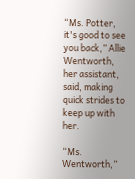“Ms. Potter, it's good to see you back,” Allie Wentworth, her assistant, said, making quick strides to keep up with her.

“Ms. Wentworth,”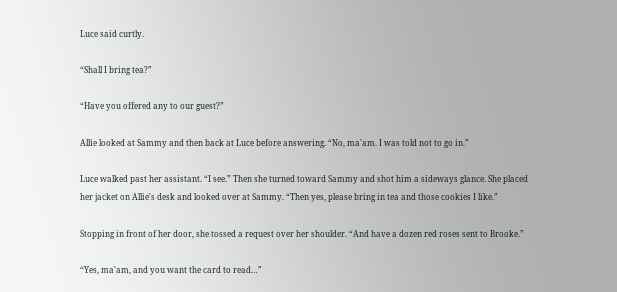Luce said curtly.

“Shall I bring tea?”

“Have you offered any to our guest?”

Allie looked at Sammy and then back at Luce before answering. “No, ma'am. I was told not to go in.”

Luce walked past her assistant. “I see.” Then she turned toward Sammy and shot him a sideways glance. She placed her jacket on Allie's desk and looked over at Sammy. “Then yes, please bring in tea and those cookies I like.”

Stopping in front of her door, she tossed a request over her shoulder. “And have a dozen red roses sent to Brooke.”

“Yes, ma'am, and you want the card to read…”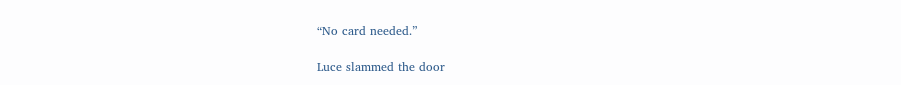“No card needed.”

Luce slammed the door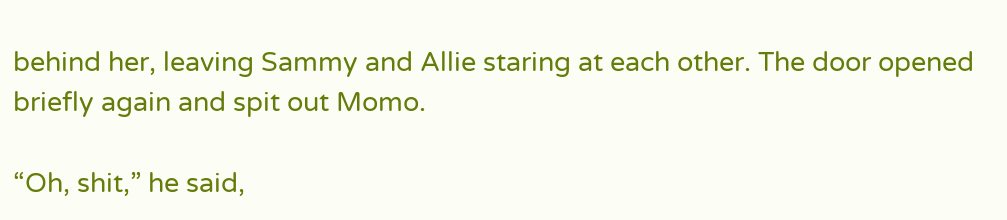behind her, leaving Sammy and Allie staring at each other. The door opened briefly again and spit out Momo.

“Oh, shit,” he said,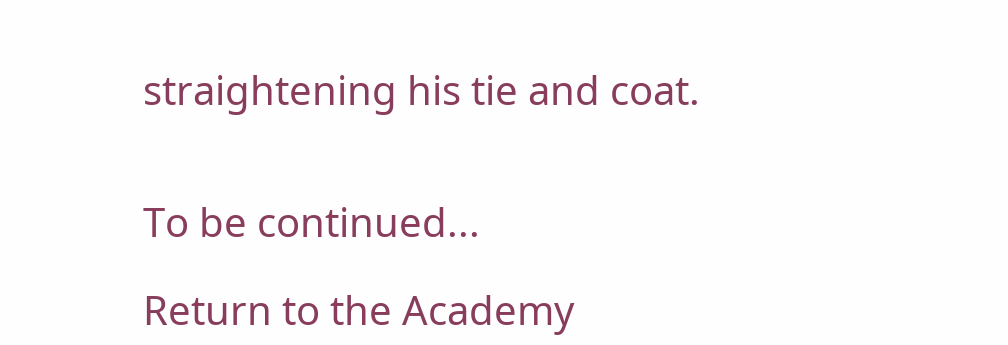straightening his tie and coat.


To be continued...

Return to the Academy